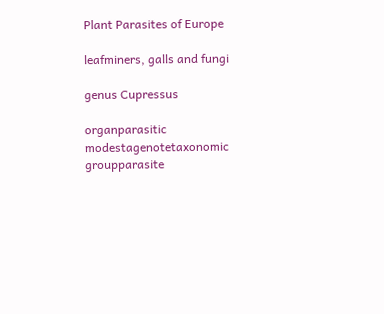Plant Parasites of Europe

leafminers, galls and fungi

genus Cupressus

organparasitic modestagenotetaxonomic groupparasite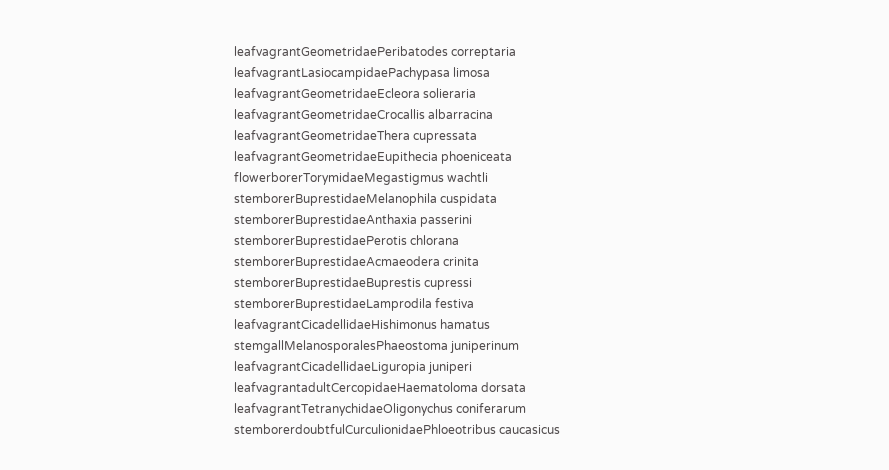leafvagrantGeometridaePeribatodes correptaria
leafvagrantLasiocampidaePachypasa limosa
leafvagrantGeometridaeEcleora solieraria
leafvagrantGeometridaeCrocallis albarracina
leafvagrantGeometridaeThera cupressata
leafvagrantGeometridaeEupithecia phoeniceata
flowerborerTorymidaeMegastigmus wachtli
stemborerBuprestidaeMelanophila cuspidata
stemborerBuprestidaeAnthaxia passerini
stemborerBuprestidaePerotis chlorana
stemborerBuprestidaeAcmaeodera crinita
stemborerBuprestidaeBuprestis cupressi
stemborerBuprestidaeLamprodila festiva
leafvagrantCicadellidaeHishimonus hamatus
stemgallMelanosporalesPhaeostoma juniperinum
leafvagrantCicadellidaeLiguropia juniperi
leafvagrantadultCercopidaeHaematoloma dorsata
leafvagrantTetranychidaeOligonychus coniferarum
stemborerdoubtfulCurculionidaePhloeotribus caucasicus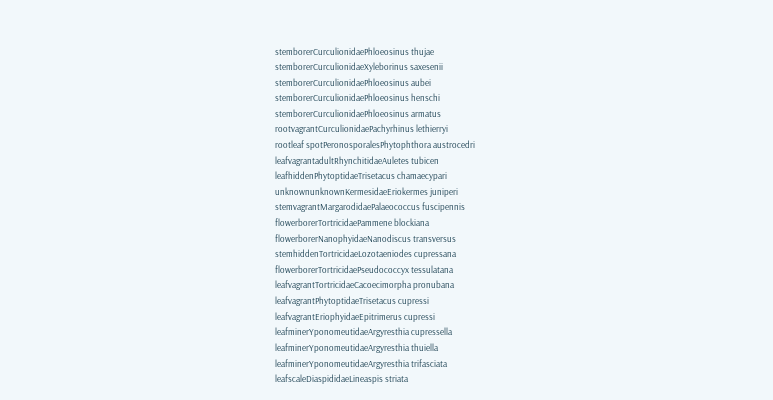stemborerCurculionidaePhloeosinus thujae
stemborerCurculionidaeXyleborinus saxesenii
stemborerCurculionidaePhloeosinus aubei
stemborerCurculionidaePhloeosinus henschi
stemborerCurculionidaePhloeosinus armatus
rootvagrantCurculionidaePachyrhinus lethierryi
rootleaf spotPeronosporalesPhytophthora austrocedri
leafvagrantadultRhynchitidaeAuletes tubicen
leafhiddenPhytoptidaeTrisetacus chamaecypari
unknownunknownKermesidaeEriokermes juniperi
stemvagrantMargarodidaePalaeococcus fuscipennis
flowerborerTortricidaePammene blockiana
flowerborerNanophyidaeNanodiscus transversus
stemhiddenTortricidaeLozotaeniodes cupressana
flowerborerTortricidaePseudococcyx tessulatana
leafvagrantTortricidaeCacoecimorpha pronubana
leafvagrantPhytoptidaeTrisetacus cupressi
leafvagrantEriophyidaeEpitrimerus cupressi
leafminerYponomeutidaeArgyresthia cupressella
leafminerYponomeutidaeArgyresthia thuiella
leafminerYponomeutidaeArgyresthia trifasciata
leafscaleDiaspididaeLineaspis striata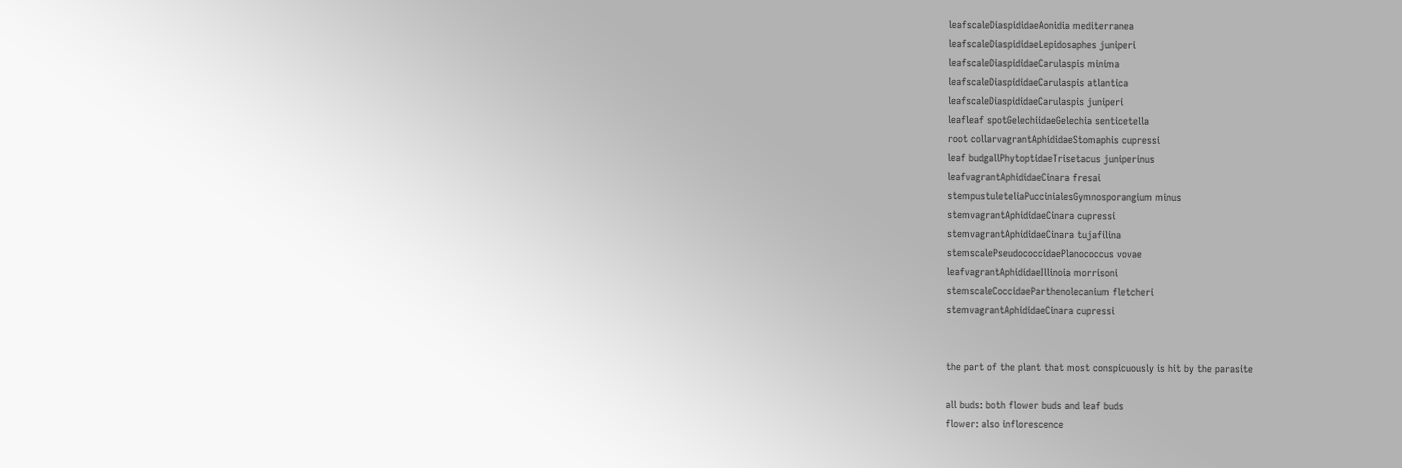leafscaleDiaspididaeAonidia mediterranea
leafscaleDiaspididaeLepidosaphes juniperi
leafscaleDiaspididaeCarulaspis minima
leafscaleDiaspididaeCarulaspis atlantica
leafscaleDiaspididaeCarulaspis juniperi
leafleaf spotGelechiidaeGelechia senticetella
root collarvagrantAphididaeStomaphis cupressi
leaf budgallPhytoptidaeTrisetacus juniperinus
leafvagrantAphididaeCinara fresai
stempustuleteliaPuccinialesGymnosporangium minus
stemvagrantAphididaeCinara cupressi
stemvagrantAphididaeCinara tujafilina
stemscalePseudococcidaePlanococcus vovae
leafvagrantAphididaeIllinoia morrisoni
stemscaleCoccidaeParthenolecanium fletcheri
stemvagrantAphididaeCinara cupressi


the part of the plant that most conspicuously is hit by the parasite

all buds: both flower buds and leaf buds
flower: also inflorescence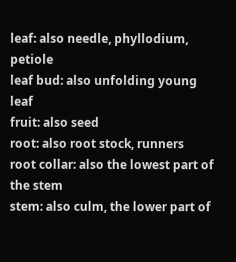leaf: also needle, phyllodium, petiole
leaf bud: also unfolding young leaf
fruit: also seed
root: also root stock, runners
root collar: also the lowest part of the stem
stem: also culm, the lower part of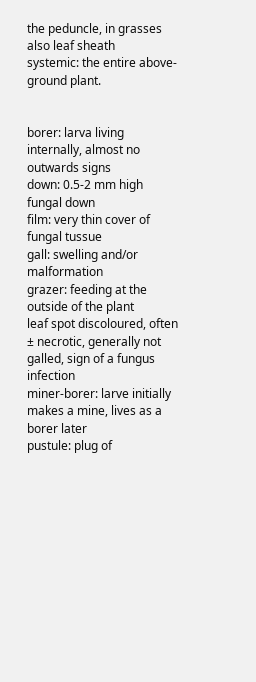the peduncle, in grasses also leaf sheath
systemic: the entire above-ground plant.


borer: larva living internally, almost no outwards signs
down: 0.5-2 mm high fungal down
film: very thin cover of fungal tussue
gall: swelling and/or malformation
grazer: feeding at the outside of the plant
leaf spot discoloured, often ± necrotic, generally not galled, sign of a fungus infection
miner-borer: larve initially makes a mine, lives as a borer later
pustule: plug of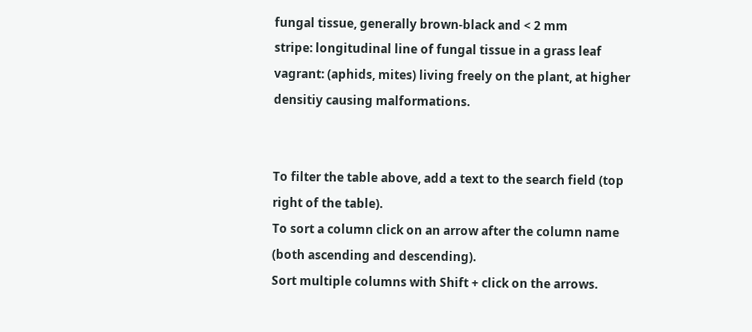fungal tissue, generally brown-black and < 2 mm
stripe: longitudinal line of fungal tissue in a grass leaf
vagrant: (aphids, mites) living freely on the plant, at higher densitiy causing malformations.


To filter the table above, add a text to the search field (top right of the table).
To sort a column click on an arrow after the column name (both ascending and descending).
Sort multiple columns with Shift + click on the arrows.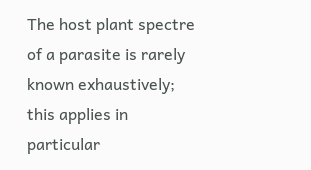The host plant spectre of a parasite is rarely known exhaustively; this applies in particular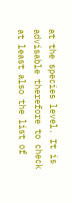at the species level. It is advisable therefore to check at least also the list of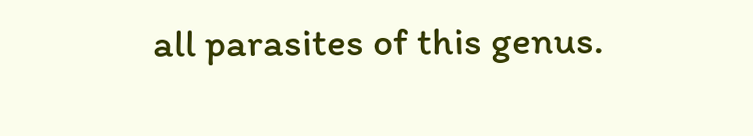all parasites of this genus.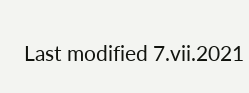Last modified 7.vii.2021